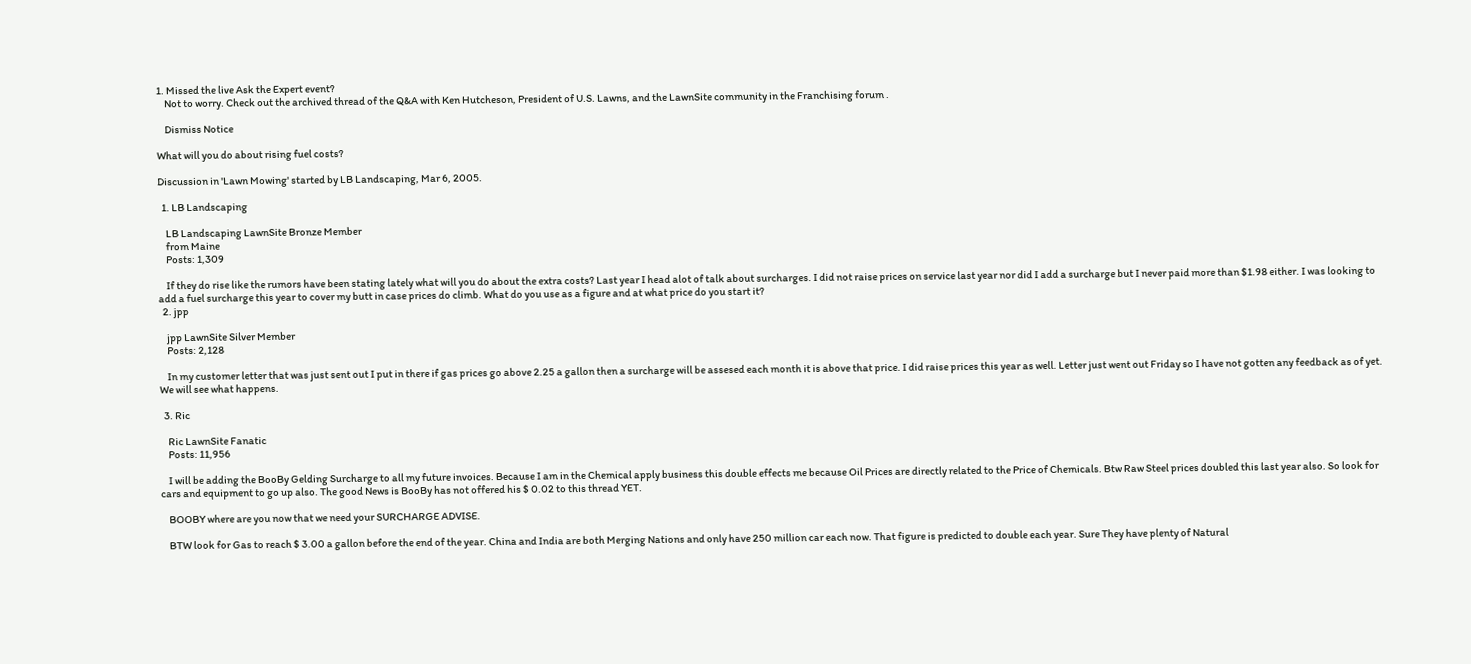1. Missed the live Ask the Expert event?
    Not to worry. Check out the archived thread of the Q&A with Ken Hutcheson, President of U.S. Lawns, and the LawnSite community in the Franchising forum .

    Dismiss Notice

What will you do about rising fuel costs?

Discussion in 'Lawn Mowing' started by LB Landscaping, Mar 6, 2005.

  1. LB Landscaping

    LB Landscaping LawnSite Bronze Member
    from Maine
    Posts: 1,309

    If they do rise like the rumors have been stating lately what will you do about the extra costs? Last year I head alot of talk about surcharges. I did not raise prices on service last year nor did I add a surcharge but I never paid more than $1.98 either. I was looking to add a fuel surcharge this year to cover my butt in case prices do climb. What do you use as a figure and at what price do you start it?
  2. jpp

    jpp LawnSite Silver Member
    Posts: 2,128

    In my customer letter that was just sent out I put in there if gas prices go above 2.25 a gallon then a surcharge will be assesed each month it is above that price. I did raise prices this year as well. Letter just went out Friday so I have not gotten any feedback as of yet. We will see what happens.

  3. Ric

    Ric LawnSite Fanatic
    Posts: 11,956

    I will be adding the BooBy Gelding Surcharge to all my future invoices. Because I am in the Chemical apply business this double effects me because Oil Prices are directly related to the Price of Chemicals. Btw Raw Steel prices doubled this last year also. So look for cars and equipment to go up also. The good News is BooBy has not offered his $ 0.02 to this thread YET.

    BOOBY where are you now that we need your SURCHARGE ADVISE.

    BTW look for Gas to reach $ 3.00 a gallon before the end of the year. China and India are both Merging Nations and only have 250 million car each now. That figure is predicted to double each year. Sure They have plenty of Natural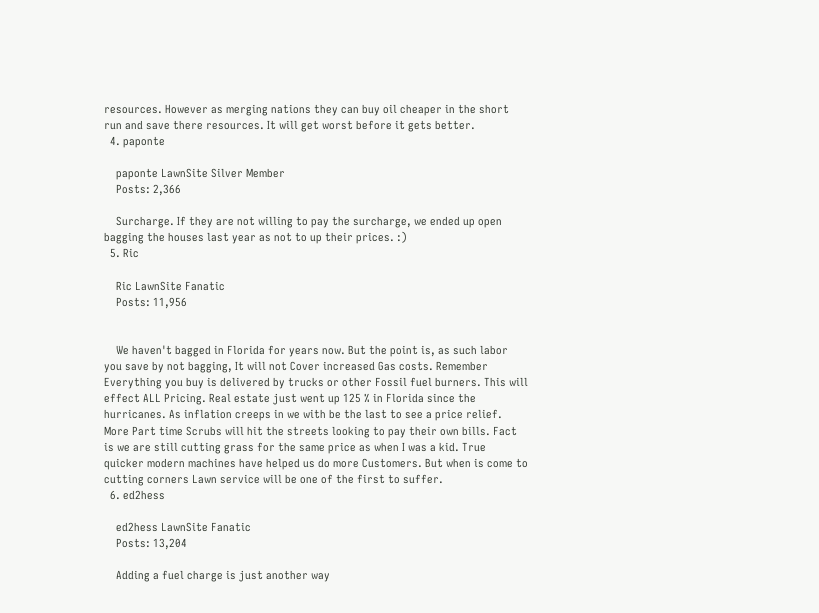resources. However as merging nations they can buy oil cheaper in the short run and save there resources. It will get worst before it gets better.
  4. paponte

    paponte LawnSite Silver Member
    Posts: 2,366

    Surcharge. If they are not willing to pay the surcharge, we ended up open bagging the houses last year as not to up their prices. :)
  5. Ric

    Ric LawnSite Fanatic
    Posts: 11,956


    We haven't bagged in Florida for years now. But the point is, as such labor you save by not bagging, It will not Cover increased Gas costs. Remember Everything you buy is delivered by trucks or other Fossil fuel burners. This will effect ALL Pricing. Real estate just went up 125 % in Florida since the hurricanes. As inflation creeps in we with be the last to see a price relief. More Part time Scrubs will hit the streets looking to pay their own bills. Fact is we are still cutting grass for the same price as when I was a kid. True quicker modern machines have helped us do more Customers. But when is come to cutting corners Lawn service will be one of the first to suffer.
  6. ed2hess

    ed2hess LawnSite Fanatic
    Posts: 13,204

    Adding a fuel charge is just another way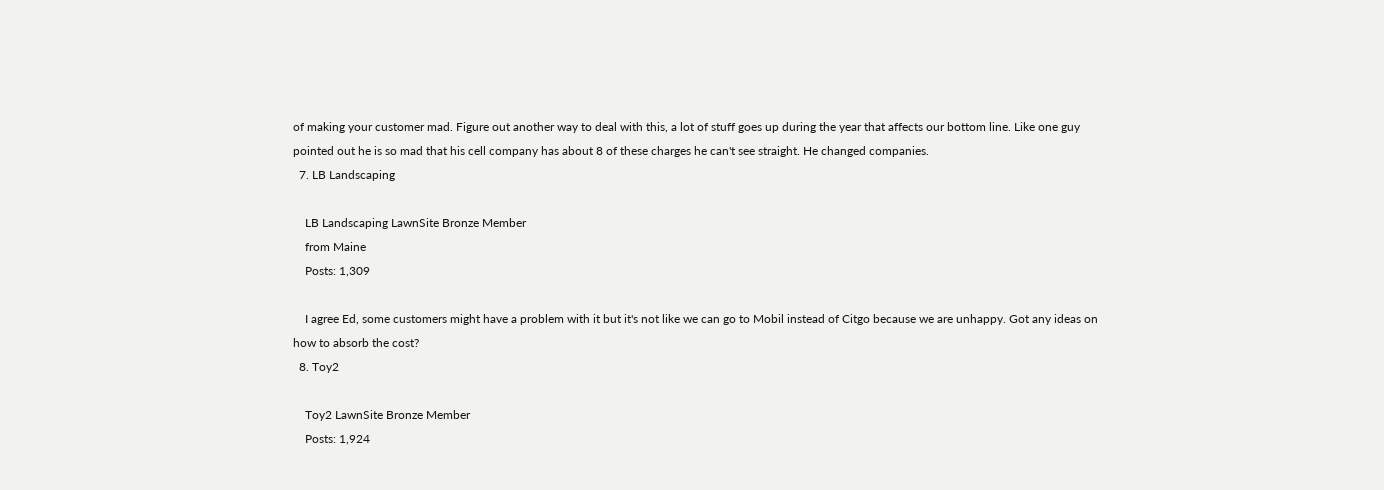of making your customer mad. Figure out another way to deal with this, a lot of stuff goes up during the year that affects our bottom line. Like one guy pointed out he is so mad that his cell company has about 8 of these charges he can't see straight. He changed companies.
  7. LB Landscaping

    LB Landscaping LawnSite Bronze Member
    from Maine
    Posts: 1,309

    I agree Ed, some customers might have a problem with it but it's not like we can go to Mobil instead of Citgo because we are unhappy. Got any ideas on how to absorb the cost?
  8. Toy2

    Toy2 LawnSite Bronze Member
    Posts: 1,924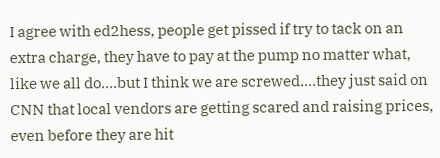I agree with ed2hess, people get pissed if try to tack on an extra charge, they have to pay at the pump no matter what, like we all do....but I think we are screwed....they just said on CNN that local vendors are getting scared and raising prices, even before they are hit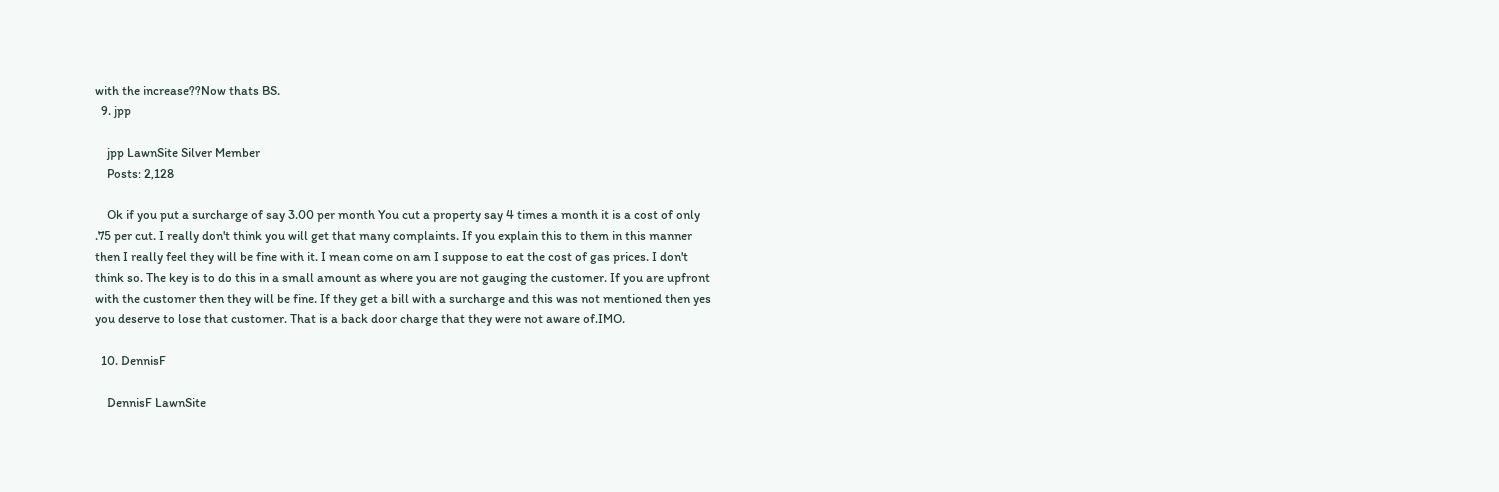with the increase??Now thats BS.
  9. jpp

    jpp LawnSite Silver Member
    Posts: 2,128

    Ok if you put a surcharge of say 3.00 per month You cut a property say 4 times a month it is a cost of only .75 per cut. I really don't think you will get that many complaints. If you explain this to them in this manner then I really feel they will be fine with it. I mean come on am I suppose to eat the cost of gas prices. I don't think so. The key is to do this in a small amount as where you are not gauging the customer. If you are upfront with the customer then they will be fine. If they get a bill with a surcharge and this was not mentioned then yes you deserve to lose that customer. That is a back door charge that they were not aware of.IMO.

  10. DennisF

    DennisF LawnSite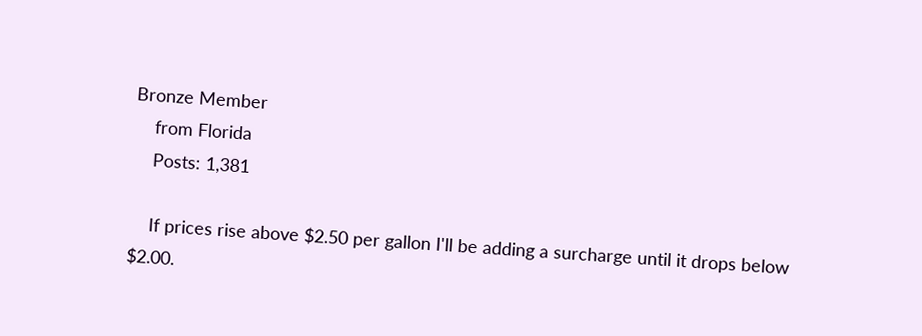Bronze Member
    from Florida
    Posts: 1,381

    If prices rise above $2.50 per gallon I'll be adding a surcharge until it drops below $2.00.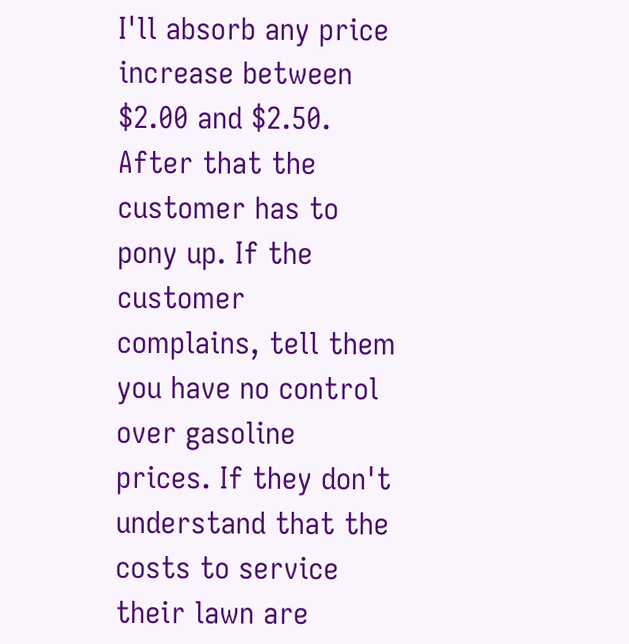I'll absorb any price increase between $2.00 and $2.50. After that the customer has to pony up. If the customer complains, tell them you have no control over gasoline prices. If they don't understand that the costs to service their lawn are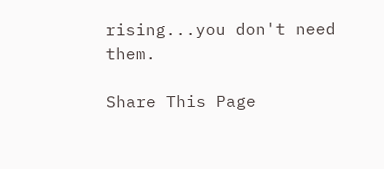rising...you don't need them.

Share This Page